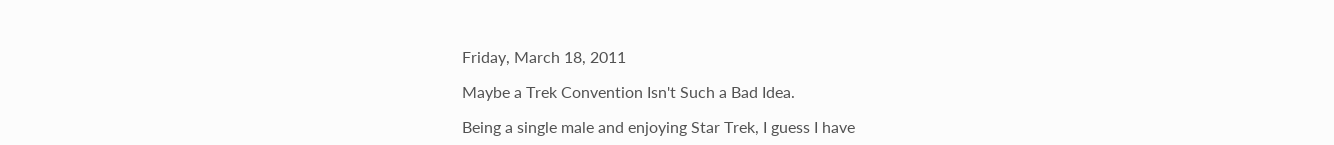Friday, March 18, 2011

Maybe a Trek Convention Isn't Such a Bad Idea.

Being a single male and enjoying Star Trek, I guess I have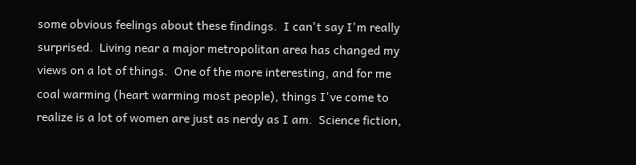some obvious feelings about these findings.  I can't say I'm really surprised.  Living near a major metropolitan area has changed my views on a lot of things.  One of the more interesting, and for me coal warming (heart warming most people), things I've come to realize is a lot of women are just as nerdy as I am.  Science fiction,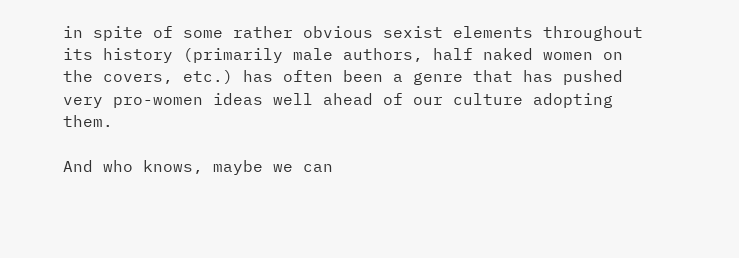in spite of some rather obvious sexist elements throughout its history (primarily male authors, half naked women on the covers, etc.) has often been a genre that has pushed very pro-women ideas well ahead of our culture adopting them.

And who knows, maybe we can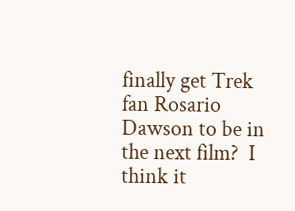finally get Trek fan Rosario Dawson to be in the next film?  I think it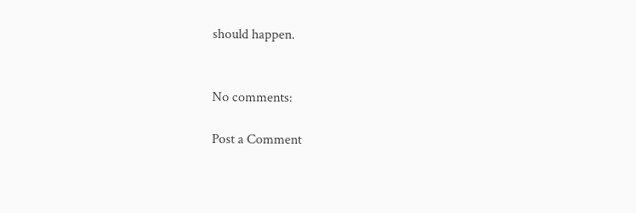should happen.


No comments:

Post a Comment